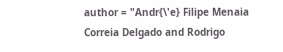author = "Andr{\'e} Filipe Menaia Correia Delgado and Rodrigo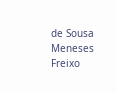de Sousa Meneses Freixo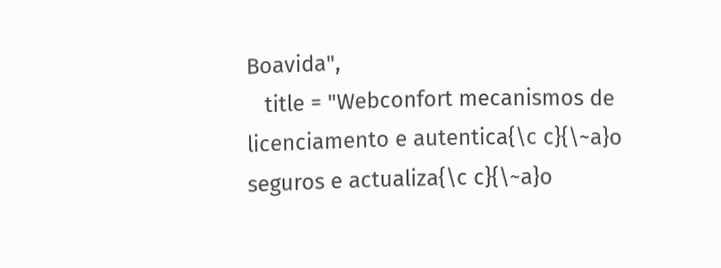Boavida",
   title = "Webconfort mecanismos de licenciamento e autentica{\c c}{\~a}o seguros e actualiza{\c c}{\~a}o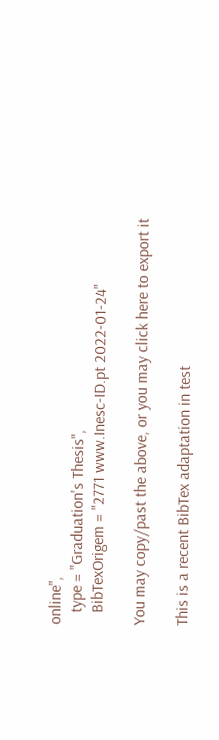online",
   type = "Graduation's Thesis",
   BibTexOrigem = "2771 www.Inesc-ID.pt 2022-01-24"

You may copy/past the above, or you may click here to export it

This is a recent BibTex adaptation in test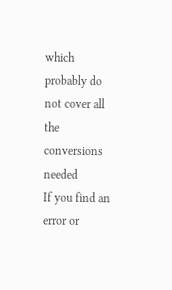which probably do not cover all the conversions needed
If you find an error or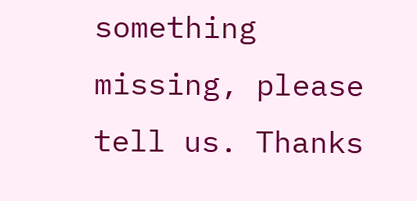something missing, please tell us. Thanks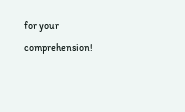for your comprehension!